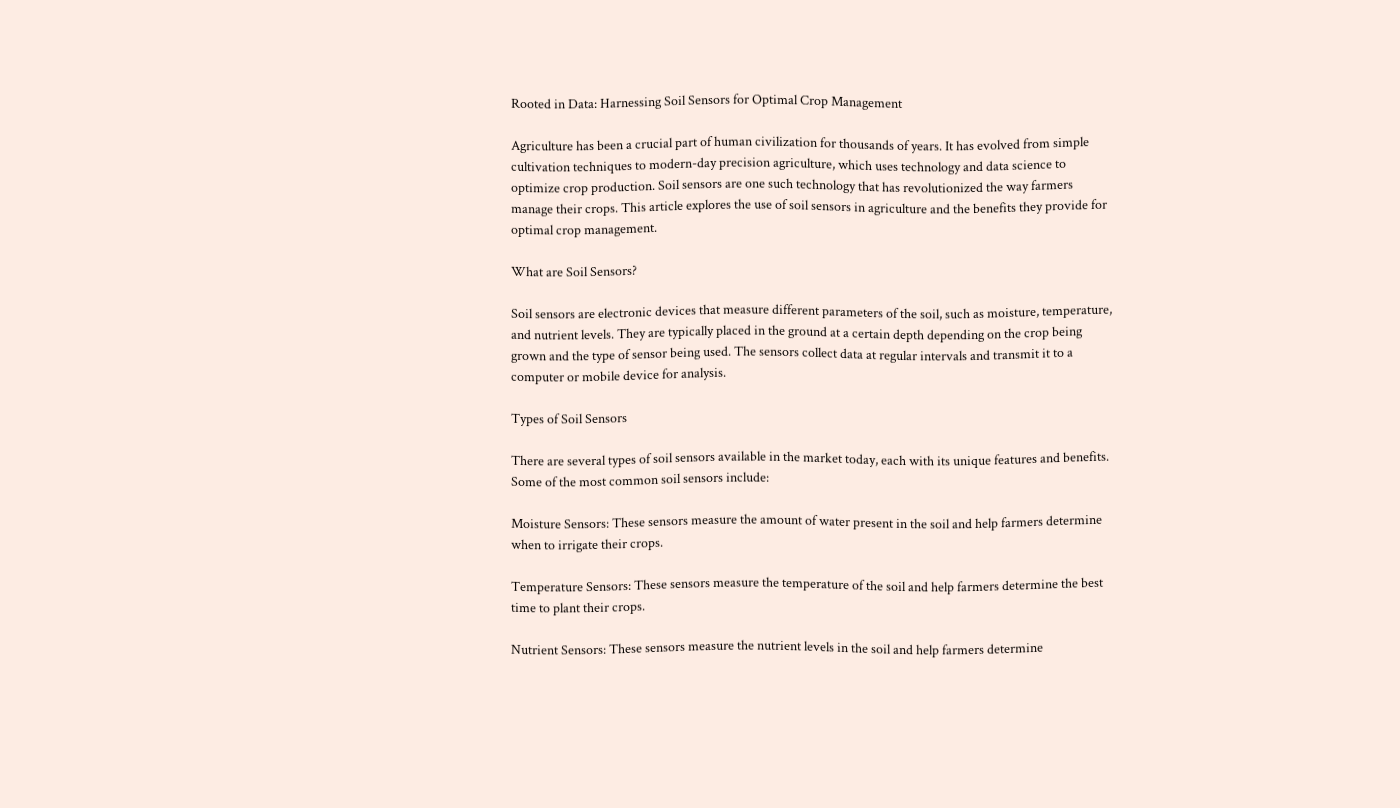Rooted in Data: Harnessing Soil Sensors for Optimal Crop Management

Agriculture has been a crucial part of human civilization for thousands of years. It has evolved from simple cultivation techniques to modern-day precision agriculture, which uses technology and data science to optimize crop production. Soil sensors are one such technology that has revolutionized the way farmers manage their crops. This article explores the use of soil sensors in agriculture and the benefits they provide for optimal crop management.

What are Soil Sensors?

Soil sensors are electronic devices that measure different parameters of the soil, such as moisture, temperature, and nutrient levels. They are typically placed in the ground at a certain depth depending on the crop being grown and the type of sensor being used. The sensors collect data at regular intervals and transmit it to a computer or mobile device for analysis.

Types of Soil Sensors

There are several types of soil sensors available in the market today, each with its unique features and benefits. Some of the most common soil sensors include:

Moisture Sensors: These sensors measure the amount of water present in the soil and help farmers determine when to irrigate their crops.

Temperature Sensors: These sensors measure the temperature of the soil and help farmers determine the best time to plant their crops.

Nutrient Sensors: These sensors measure the nutrient levels in the soil and help farmers determine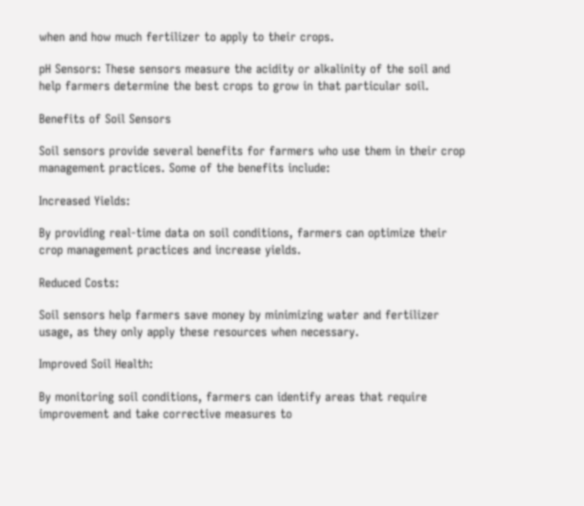when and how much fertilizer to apply to their crops.

pH Sensors: These sensors measure the acidity or alkalinity of the soil and help farmers determine the best crops to grow in that particular soil.

Benefits of Soil Sensors

Soil sensors provide several benefits for farmers who use them in their crop management practices. Some of the benefits include:

Increased Yields:

By providing real-time data on soil conditions, farmers can optimize their crop management practices and increase yields.

Reduced Costs:

Soil sensors help farmers save money by minimizing water and fertilizer usage, as they only apply these resources when necessary.

Improved Soil Health:

By monitoring soil conditions, farmers can identify areas that require improvement and take corrective measures to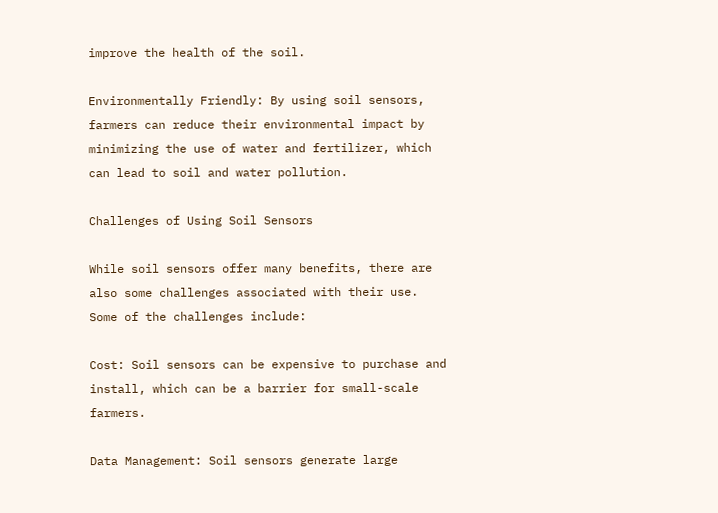improve the health of the soil.

Environmentally Friendly: By using soil sensors, farmers can reduce their environmental impact by minimizing the use of water and fertilizer, which can lead to soil and water pollution.

Challenges of Using Soil Sensors

While soil sensors offer many benefits, there are also some challenges associated with their use. Some of the challenges include:

Cost: Soil sensors can be expensive to purchase and install, which can be a barrier for small-scale farmers.

Data Management: Soil sensors generate large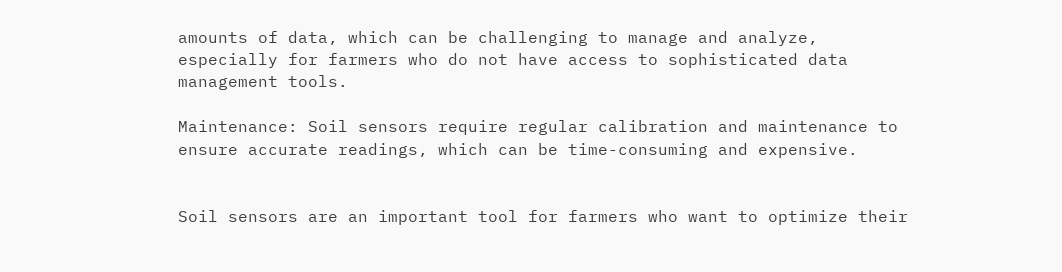amounts of data, which can be challenging to manage and analyze, especially for farmers who do not have access to sophisticated data management tools.

Maintenance: Soil sensors require regular calibration and maintenance to ensure accurate readings, which can be time-consuming and expensive.


Soil sensors are an important tool for farmers who want to optimize their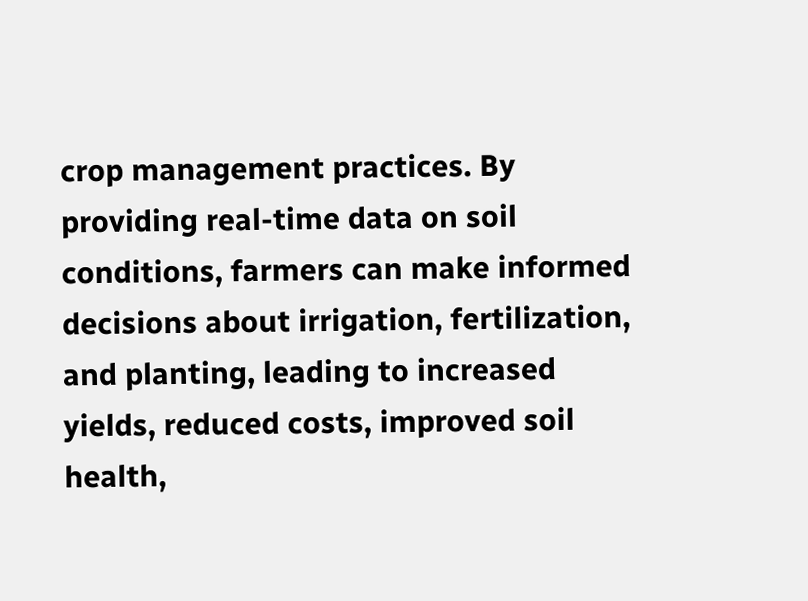crop management practices. By providing real-time data on soil conditions, farmers can make informed decisions about irrigation, fertilization, and planting, leading to increased yields, reduced costs, improved soil health,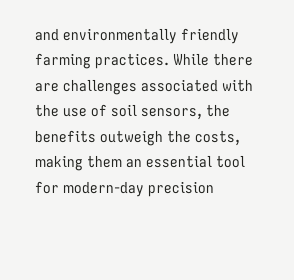and environmentally friendly farming practices. While there are challenges associated with the use of soil sensors, the benefits outweigh the costs, making them an essential tool for modern-day precision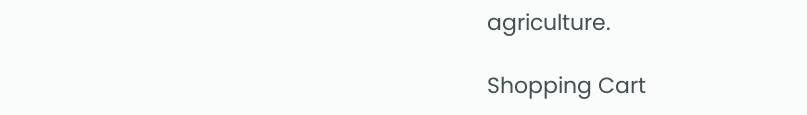agriculture.

Shopping Cart